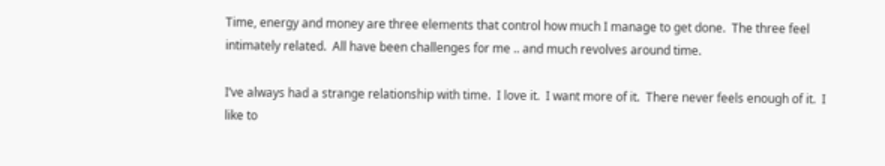Time, energy and money are three elements that control how much I manage to get done.  The three feel intimately related.  All have been challenges for me .. and much revolves around time.

I’ve always had a strange relationship with time.  I love it.  I want more of it.  There never feels enough of it.  I like to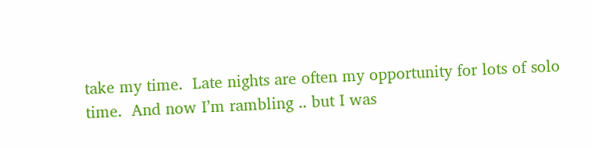take my time.  Late nights are often my opportunity for lots of solo time.  And now I’m rambling .. but I was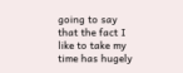going to say that the fact I like to take my time has hugely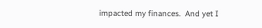impacted my finances.  And yet I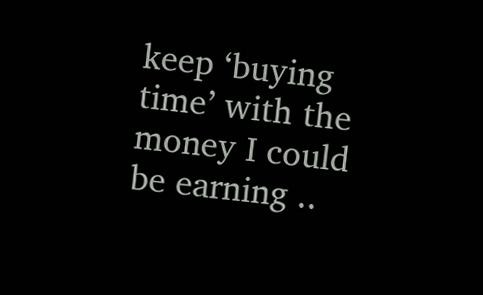keep ‘buying time’ with the money I could be earning ..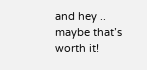and hey .. maybe that’s worth it!